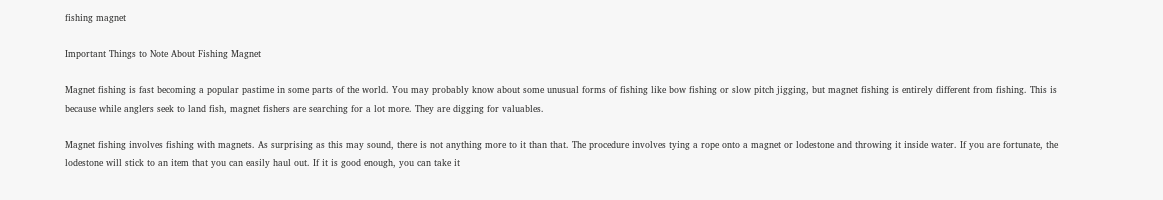fishing magnet

Important Things to Note About Fishing Magnet

Magnet fishing is fast becoming a popular pastime in some parts of the world. You may probably know about some unusual forms of fishing like bow fishing or slow pitch jigging, but magnet fishing is entirely different from fishing. This is because while anglers seek to land fish, magnet fishers are searching for a lot more. They are digging for valuables.

Magnet fishing involves fishing with magnets. As surprising as this may sound, there is not anything more to it than that. The procedure involves tying a rope onto a magnet or lodestone and throwing it inside water. If you are fortunate, the lodestone will stick to an item that you can easily haul out. If it is good enough, you can take it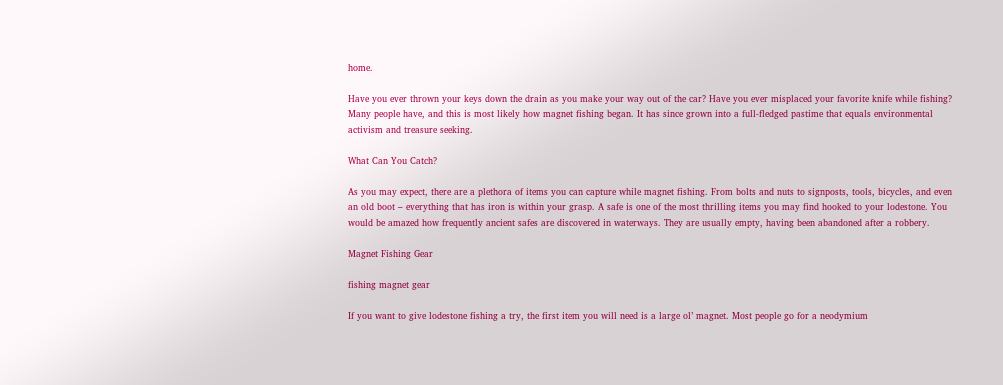home.

Have you ever thrown your keys down the drain as you make your way out of the car? Have you ever misplaced your favorite knife while fishing? Many people have, and this is most likely how magnet fishing began. It has since grown into a full-fledged pastime that equals environmental activism and treasure seeking.

What Can You Catch?

As you may expect, there are a plethora of items you can capture while magnet fishing. From bolts and nuts to signposts, tools, bicycles, and even an old boot – everything that has iron is within your grasp. A safe is one of the most thrilling items you may find hooked to your lodestone. You would be amazed how frequently ancient safes are discovered in waterways. They are usually empty, having been abandoned after a robbery.

Magnet Fishing Gear

fishing magnet gear

If you want to give lodestone fishing a try, the first item you will need is a large ol’ magnet. Most people go for a neodymium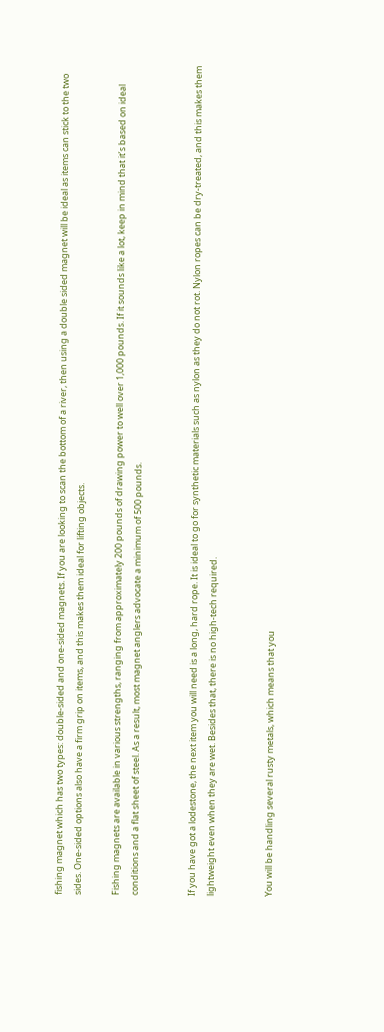fishing magnet which has two types: double-sided and one-sided magnets. If you are looking to scan the bottom of a river, then using a double sided magnet will be ideal as items can stick to the two sides. One-sided options also have a firm grip on items, and this makes them ideal for lifting objects.

Fishing magnets are available in various strengths, ranging from approximately 200 pounds of drawing power to well over 1,000 pounds. If it sounds like a lot, keep in mind that it’s based on ideal conditions and a flat sheet of steel. As a result, most magnet anglers advocate a minimum of 500 pounds.


If you have got a lodestone, the next item you will need is a long, hard rope. It is ideal to go for synthetic materials such as nylon as they do not rot. Nylon ropes can be dry-treated, and this makes them lightweight even when they are wet. Besides that, there is no high-tech required.


You will be handling several rusty metals, which means that you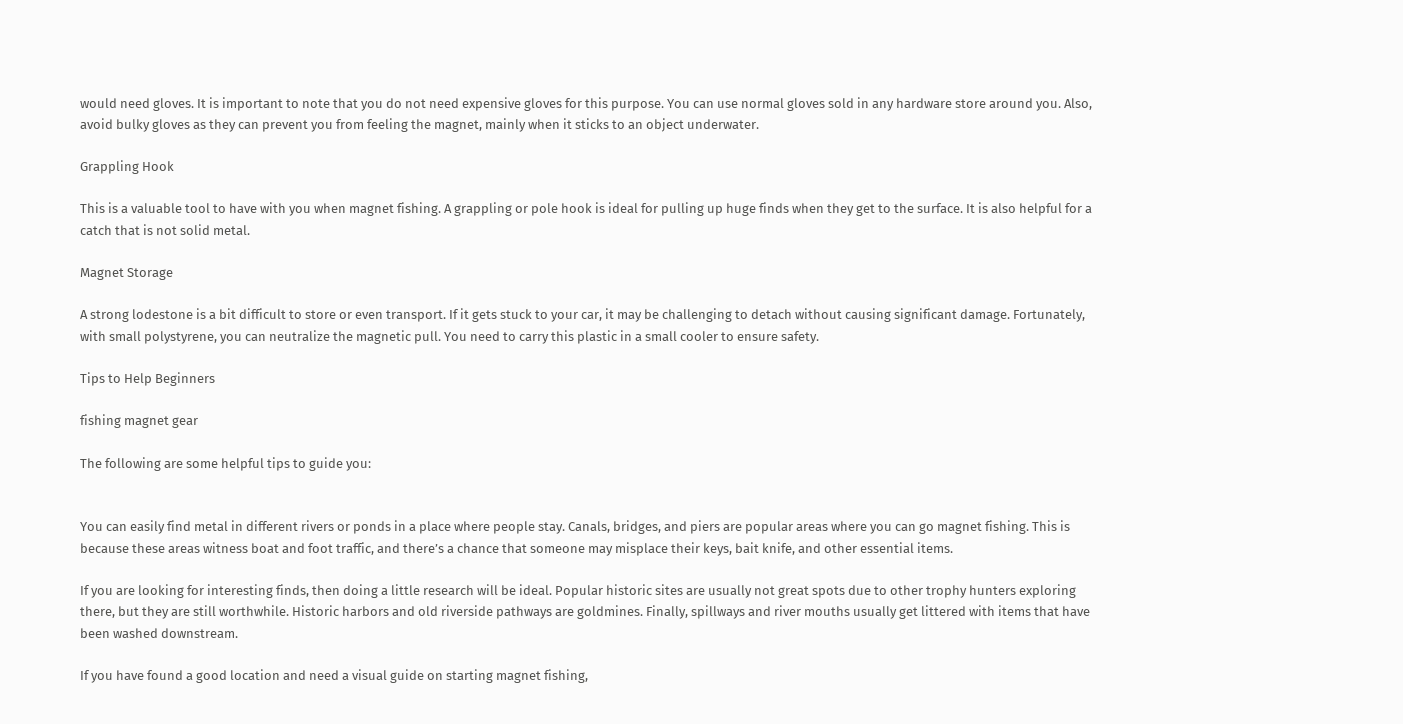would need gloves. It is important to note that you do not need expensive gloves for this purpose. You can use normal gloves sold in any hardware store around you. Also, avoid bulky gloves as they can prevent you from feeling the magnet, mainly when it sticks to an object underwater.

Grappling Hook

This is a valuable tool to have with you when magnet fishing. A grappling or pole hook is ideal for pulling up huge finds when they get to the surface. It is also helpful for a catch that is not solid metal.

Magnet Storage

A strong lodestone is a bit difficult to store or even transport. If it gets stuck to your car, it may be challenging to detach without causing significant damage. Fortunately, with small polystyrene, you can neutralize the magnetic pull. You need to carry this plastic in a small cooler to ensure safety.

Tips to Help Beginners

fishing magnet gear

The following are some helpful tips to guide you:


You can easily find metal in different rivers or ponds in a place where people stay. Canals, bridges, and piers are popular areas where you can go magnet fishing. This is because these areas witness boat and foot traffic, and there’s a chance that someone may misplace their keys, bait knife, and other essential items.

If you are looking for interesting finds, then doing a little research will be ideal. Popular historic sites are usually not great spots due to other trophy hunters exploring there, but they are still worthwhile. Historic harbors and old riverside pathways are goldmines. Finally, spillways and river mouths usually get littered with items that have been washed downstream.

If you have found a good location and need a visual guide on starting magnet fishing,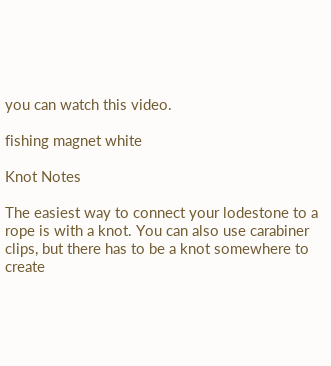you can watch this video.

fishing magnet white

Knot Notes

The easiest way to connect your lodestone to a rope is with a knot. You can also use carabiner clips, but there has to be a knot somewhere to create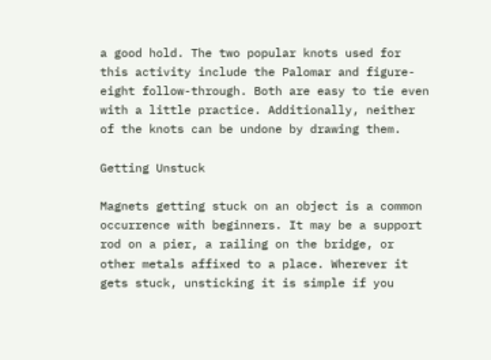a good hold. The two popular knots used for this activity include the Palomar and figure-eight follow-through. Both are easy to tie even with a little practice. Additionally, neither of the knots can be undone by drawing them.

Getting Unstuck

Magnets getting stuck on an object is a common occurrence with beginners. It may be a support rod on a pier, a railing on the bridge, or other metals affixed to a place. Wherever it gets stuck, unsticking it is simple if you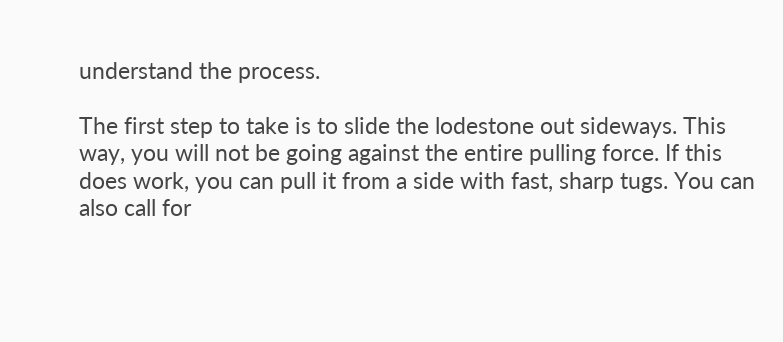understand the process.

The first step to take is to slide the lodestone out sideways. This way, you will not be going against the entire pulling force. If this does work, you can pull it from a side with fast, sharp tugs. You can also call for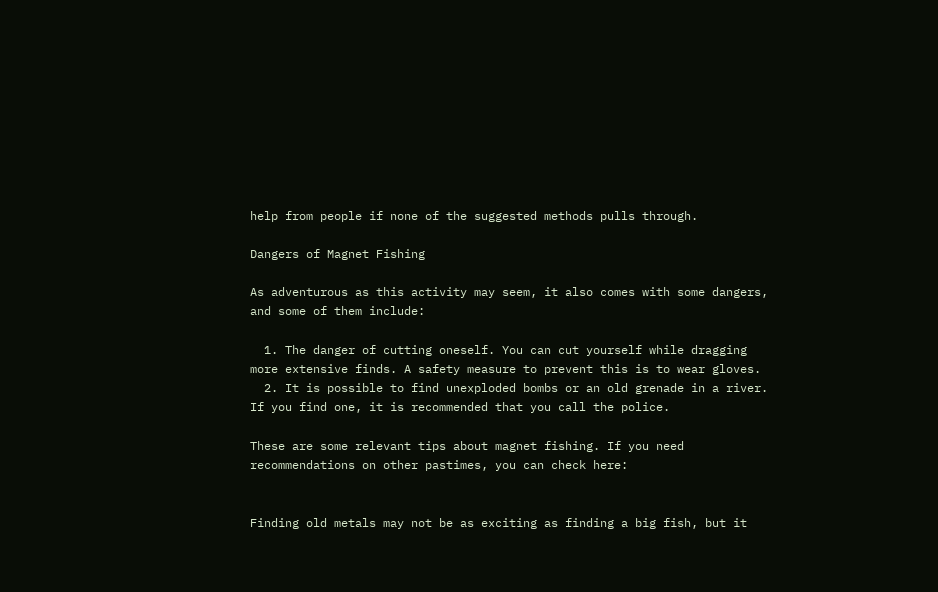help from people if none of the suggested methods pulls through.

Dangers of Magnet Fishing

As adventurous as this activity may seem, it also comes with some dangers, and some of them include:

  1. The danger of cutting oneself. You can cut yourself while dragging more extensive finds. A safety measure to prevent this is to wear gloves.
  2. It is possible to find unexploded bombs or an old grenade in a river. If you find one, it is recommended that you call the police.

These are some relevant tips about magnet fishing. If you need recommendations on other pastimes, you can check here:


Finding old metals may not be as exciting as finding a big fish, but it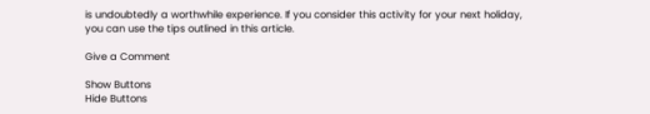is undoubtedly a worthwhile experience. If you consider this activity for your next holiday, you can use the tips outlined in this article.

Give a Comment

Show Buttons
Hide Buttons